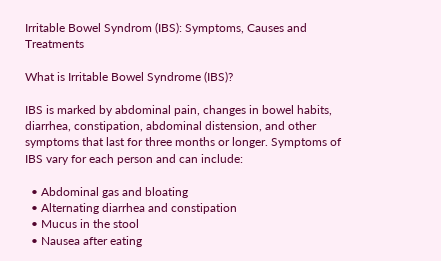Irritable Bowel Syndrom (IBS): Symptoms, Causes and Treatments

What is Irritable Bowel Syndrome (IBS)?

IBS is marked by abdominal pain, changes in bowel habits, diarrhea, constipation, abdominal distension, and other symptoms that last for three months or longer. Symptoms of IBS vary for each person and can include:

  • Abdominal gas and bloating
  • Alternating diarrhea and constipation
  • Mucus in the stool
  • Nausea after eating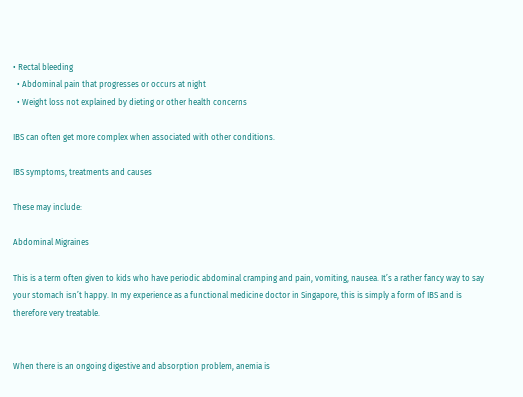• Rectal bleeding
  • Abdominal pain that progresses or occurs at night
  • Weight loss not explained by dieting or other health concerns

IBS can often get more complex when associated with other conditions.

IBS symptoms, treatments and causes

These may include:

Abdominal Migraines

This is a term often given to kids who have periodic abdominal cramping and pain, vomiting, nausea. It’s a rather fancy way to say your stomach isn’t happy. In my experience as a functional medicine doctor in Singapore, this is simply a form of IBS and is therefore very treatable.


When there is an ongoing digestive and absorption problem, anemia is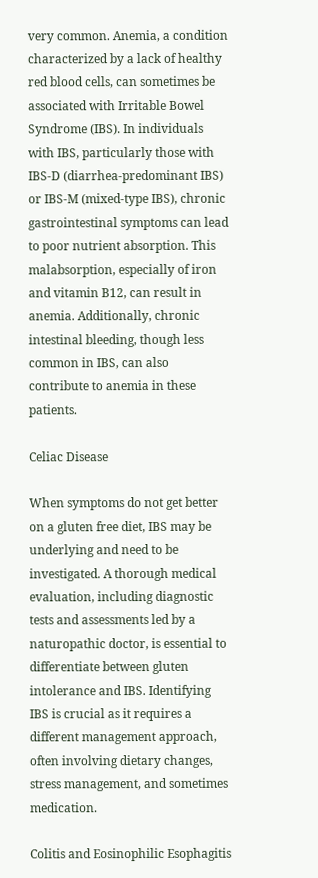very common. Anemia, a condition characterized by a lack of healthy red blood cells, can sometimes be associated with Irritable Bowel Syndrome (IBS). In individuals with IBS, particularly those with IBS-D (diarrhea-predominant IBS) or IBS-M (mixed-type IBS), chronic gastrointestinal symptoms can lead to poor nutrient absorption. This malabsorption, especially of iron and vitamin B12, can result in anemia. Additionally, chronic intestinal bleeding, though less common in IBS, can also contribute to anemia in these patients.

Celiac Disease

When symptoms do not get better on a gluten free diet, IBS may be underlying and need to be investigated. A thorough medical evaluation, including diagnostic tests and assessments led by a naturopathic doctor, is essential to differentiate between gluten intolerance and IBS. Identifying IBS is crucial as it requires a different management approach, often involving dietary changes, stress management, and sometimes medication.

Colitis and Eosinophilic Esophagitis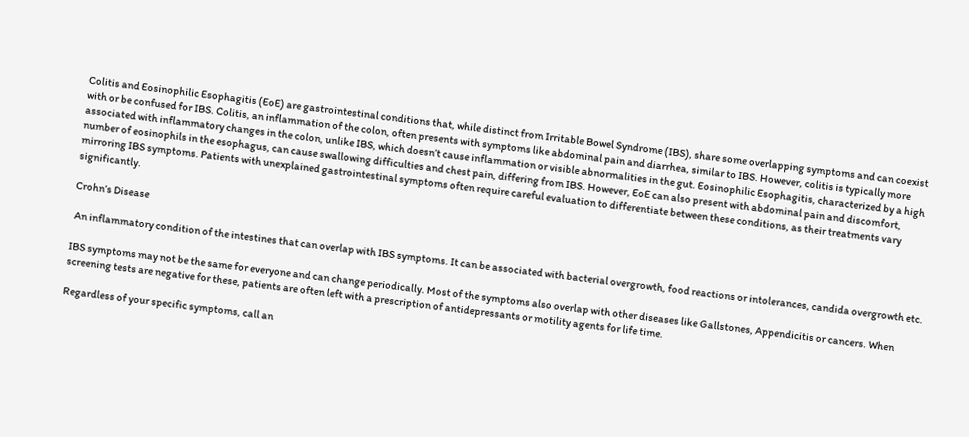Colitis and Eosinophilic Esophagitis (EoE) are gastrointestinal conditions that, while distinct from Irritable Bowel Syndrome (IBS), share some overlapping symptoms and can coexist with or be confused for IBS. Colitis, an inflammation of the colon, often presents with symptoms like abdominal pain and diarrhea, similar to IBS. However, colitis is typically more associated with inflammatory changes in the colon, unlike IBS, which doesn’t cause inflammation or visible abnormalities in the gut. Eosinophilic Esophagitis, characterized by a high number of eosinophils in the esophagus, can cause swallowing difficulties and chest pain, differing from IBS. However, EoE can also present with abdominal pain and discomfort, mirroring IBS symptoms. Patients with unexplained gastrointestinal symptoms often require careful evaluation to differentiate between these conditions, as their treatments vary significantly.

Crohn’s Disease

 An inflammatory condition of the intestines that can overlap with IBS symptoms. It can be associated with bacterial overgrowth, food reactions or intolerances, candida overgrowth etc.

IBS symptoms may not be the same for everyone and can change periodically. Most of the symptoms also overlap with other diseases like Gallstones, Appendicitis or cancers. When screening tests are negative for these, patients are often left with a prescription of antidepressants or motility agents for life time.

Regardless of your specific symptoms, call an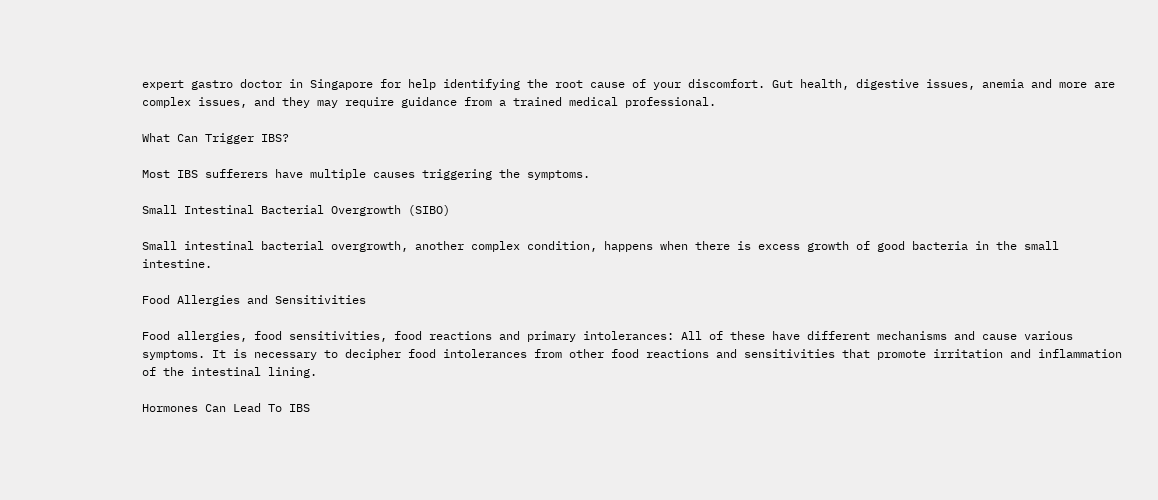expert gastro doctor in Singapore for help identifying the root cause of your discomfort. Gut health, digestive issues, anemia and more are complex issues, and they may require guidance from a trained medical professional.

What Can Trigger IBS?

Most IBS sufferers have multiple causes triggering the symptoms.

Small Intestinal Bacterial Overgrowth (SIBO)

Small intestinal bacterial overgrowth, another complex condition, happens when there is excess growth of good bacteria in the small intestine.

Food Allergies and Sensitivities

Food allergies, food sensitivities, food reactions and primary intolerances: All of these have different mechanisms and cause various symptoms. It is necessary to decipher food intolerances from other food reactions and sensitivities that promote irritation and inflammation of the intestinal lining.

Hormones Can Lead To IBS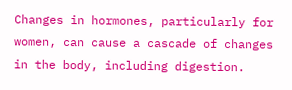Changes in hormones, particularly for women, can cause a cascade of changes in the body, including digestion.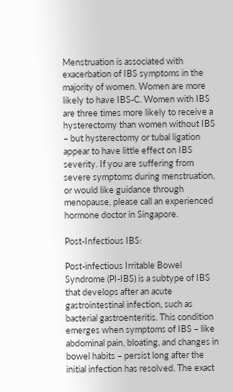Menstruation is associated with exacerbation of IBS symptoms in the majority of women. Women are more likely to have IBS-C. Women with IBS are three times more likely to receive a hysterectomy than women without IBS – but hysterectomy or tubal ligation appear to have little effect on IBS severity. If you are suffering from severe symptoms during menstruation, or would like guidance through menopause, please call an experienced hormone doctor in Singapore.

Post-Infectious IBS:

Post-infectious Irritable Bowel Syndrome (PI-IBS) is a subtype of IBS that develops after an acute gastrointestinal infection, such as bacterial gastroenteritis. This condition emerges when symptoms of IBS – like abdominal pain, bloating, and changes in bowel habits – persist long after the initial infection has resolved. The exact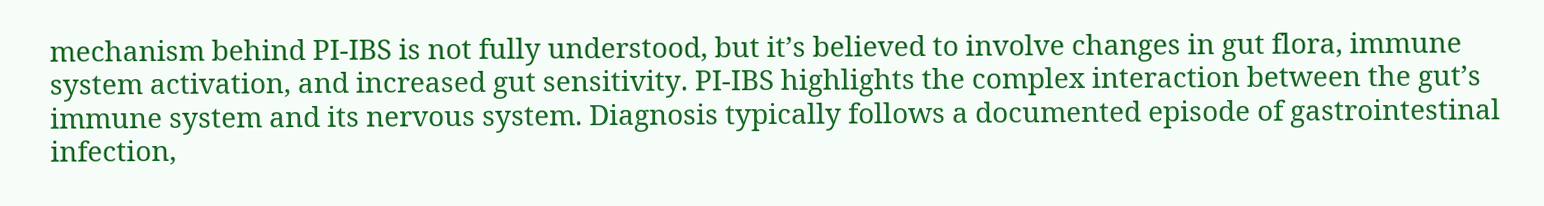mechanism behind PI-IBS is not fully understood, but it’s believed to involve changes in gut flora, immune system activation, and increased gut sensitivity. PI-IBS highlights the complex interaction between the gut’s immune system and its nervous system. Diagnosis typically follows a documented episode of gastrointestinal infection,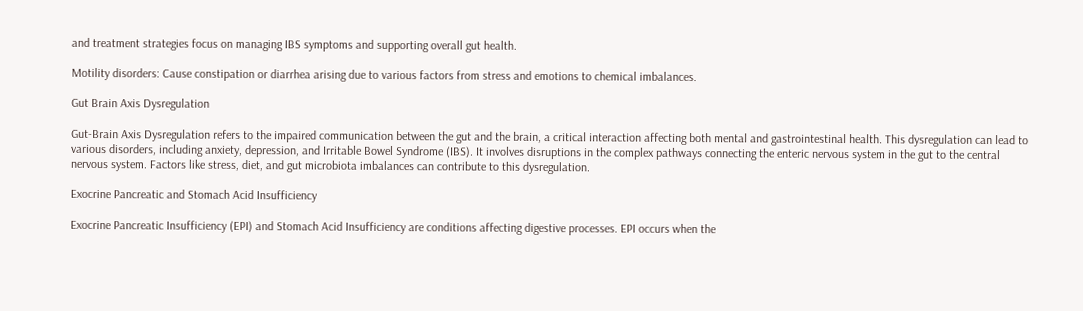and treatment strategies focus on managing IBS symptoms and supporting overall gut health.

Motility disorders: Cause constipation or diarrhea arising due to various factors from stress and emotions to chemical imbalances.

Gut Brain Axis Dysregulation

Gut-Brain Axis Dysregulation refers to the impaired communication between the gut and the brain, a critical interaction affecting both mental and gastrointestinal health. This dysregulation can lead to various disorders, including anxiety, depression, and Irritable Bowel Syndrome (IBS). It involves disruptions in the complex pathways connecting the enteric nervous system in the gut to the central nervous system. Factors like stress, diet, and gut microbiota imbalances can contribute to this dysregulation.

Exocrine Pancreatic and Stomach Acid Insufficiency

Exocrine Pancreatic Insufficiency (EPI) and Stomach Acid Insufficiency are conditions affecting digestive processes. EPI occurs when the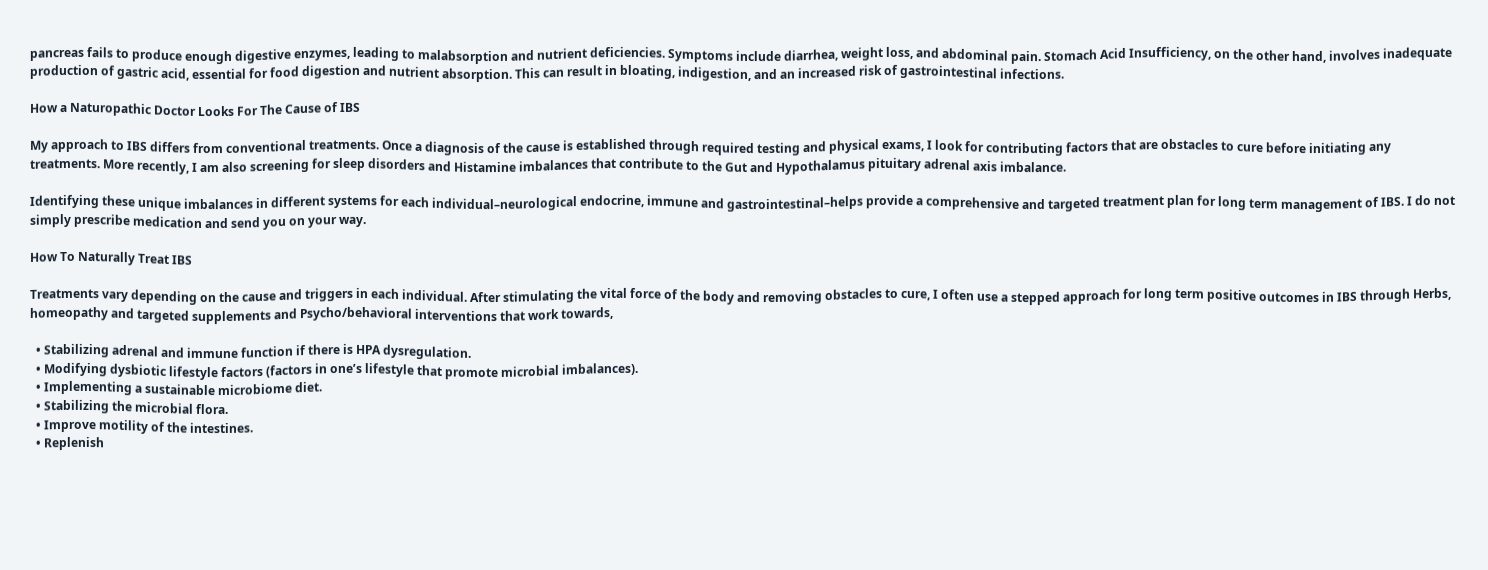pancreas fails to produce enough digestive enzymes, leading to malabsorption and nutrient deficiencies. Symptoms include diarrhea, weight loss, and abdominal pain. Stomach Acid Insufficiency, on the other hand, involves inadequate production of gastric acid, essential for food digestion and nutrient absorption. This can result in bloating, indigestion, and an increased risk of gastrointestinal infections.

How a Naturopathic Doctor Looks For The Cause of IBS

My approach to IBS differs from conventional treatments. Once a diagnosis of the cause is established through required testing and physical exams, I look for contributing factors that are obstacles to cure before initiating any treatments. More recently, I am also screening for sleep disorders and Histamine imbalances that contribute to the Gut and Hypothalamus pituitary adrenal axis imbalance.

Identifying these unique imbalances in different systems for each individual–neurological endocrine, immune and gastrointestinal–helps provide a comprehensive and targeted treatment plan for long term management of IBS. I do not simply prescribe medication and send you on your way.

How To Naturally Treat IBS

Treatments vary depending on the cause and triggers in each individual. After stimulating the vital force of the body and removing obstacles to cure, I often use a stepped approach for long term positive outcomes in IBS through Herbs, homeopathy and targeted supplements and Psycho/behavioral interventions that work towards,

  • Stabilizing adrenal and immune function if there is HPA dysregulation.
  • Modifying dysbiotic lifestyle factors (factors in one’s lifestyle that promote microbial imbalances).
  • Implementing a sustainable microbiome diet.
  • Stabilizing the microbial flora.
  • Improve motility of the intestines.
  • Replenish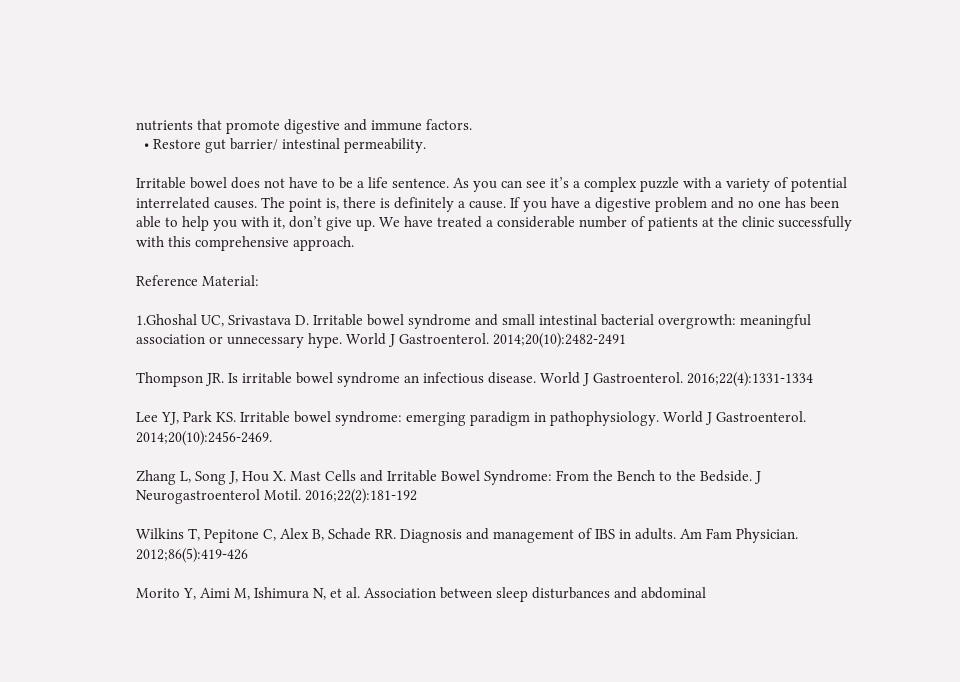nutrients that promote digestive and immune factors.
  • Restore gut barrier/ intestinal permeability.

Irritable bowel does not have to be a life sentence. As you can see it’s a complex puzzle with a variety of potential interrelated causes. The point is, there is definitely a cause. If you have a digestive problem and no one has been able to help you with it, don’t give up. We have treated a considerable number of patients at the clinic successfully with this comprehensive approach.

Reference Material:

1.Ghoshal UC, Srivastava D. Irritable bowel syndrome and small intestinal bacterial overgrowth: meaningful association or unnecessary hype. World J Gastroenterol. 2014;20(10):2482-2491

Thompson JR. Is irritable bowel syndrome an infectious disease. World J Gastroenterol. 2016;22(4):1331-1334

Lee YJ, Park KS. Irritable bowel syndrome: emerging paradigm in pathophysiology. World J Gastroenterol. 2014;20(10):2456-2469.

Zhang L, Song J, Hou X. Mast Cells and Irritable Bowel Syndrome: From the Bench to the Bedside. J Neurogastroenterol Motil. 2016;22(2):181-192

Wilkins T, Pepitone C, Alex B, Schade RR. Diagnosis and management of IBS in adults. Am Fam Physician. 2012;86(5):419-426

Morito Y, Aimi M, Ishimura N, et al. Association between sleep disturbances and abdominal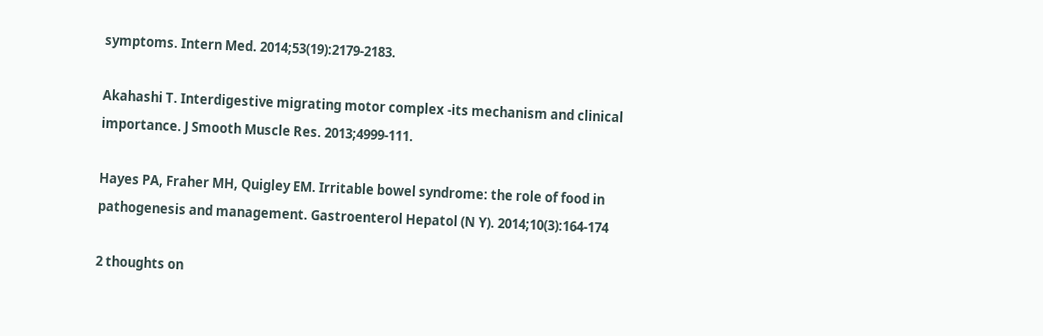symptoms. Intern Med. 2014;53(19):2179-2183.

Akahashi T. Interdigestive migrating motor complex -its mechanism and clinical importance. J Smooth Muscle Res. 2013;4999-111.

Hayes PA, Fraher MH, Quigley EM. Irritable bowel syndrome: the role of food in pathogenesis and management. Gastroenterol Hepatol (N Y). 2014;10(3):164-174

2 thoughts on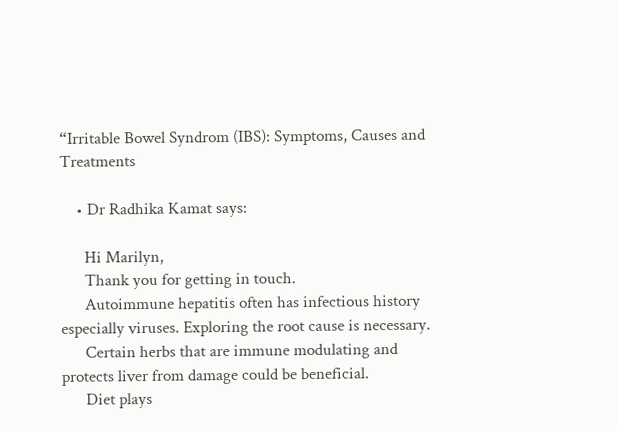“Irritable Bowel Syndrom (IBS): Symptoms, Causes and Treatments

    • Dr Radhika Kamat says:

      Hi Marilyn,
      Thank you for getting in touch.
      Autoimmune hepatitis often has infectious history especially viruses. Exploring the root cause is necessary.
      Certain herbs that are immune modulating and protects liver from damage could be beneficial.
      Diet plays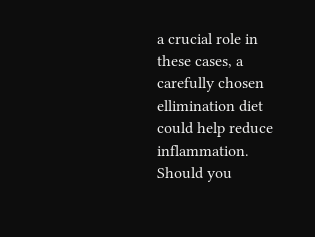a crucial role in these cases, a carefully chosen ellimination diet could help reduce inflammation. Should you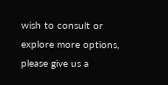wish to consult or explore more options, please give us a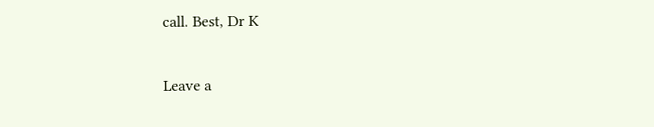call. Best, Dr K

Leave a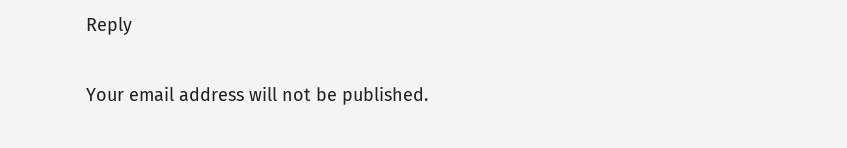Reply

Your email address will not be published.